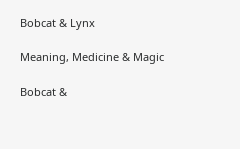Bobcat & Lynx

Meaning, Medicine & Magic

Bobcat &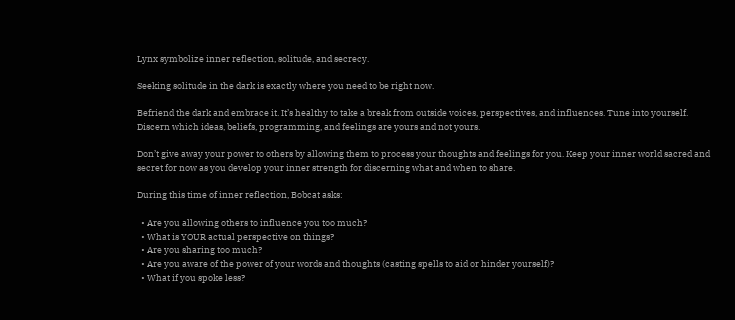Lynx symbolize inner reflection, solitude, and secrecy.

Seeking solitude in the dark is exactly where you need to be right now.

Befriend the dark and embrace it. It’s healthy to take a break from outside voices, perspectives, and influences. Tune into yourself. Discern which ideas, beliefs, programming, and feelings are yours and not yours.

Don’t give away your power to others by allowing them to process your thoughts and feelings for you. Keep your inner world sacred and secret for now as you develop your inner strength for discerning what and when to share.

During this time of inner reflection, Bobcat asks:

  • Are you allowing others to influence you too much?
  • What is YOUR actual perspective on things?
  • Are you sharing too much?
  • Are you aware of the power of your words and thoughts (casting spells to aid or hinder yourself)?
  • What if you spoke less?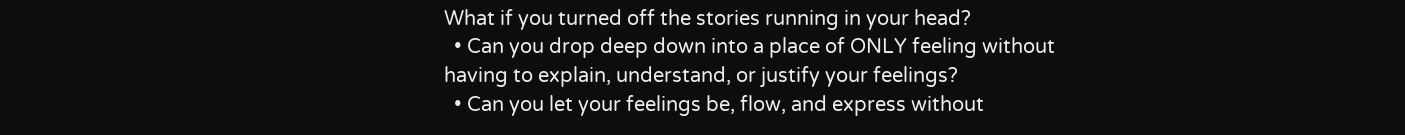What if you turned off the stories running in your head?
  • Can you drop deep down into a place of ONLY feeling without having to explain, understand, or justify your feelings?
  • Can you let your feelings be, flow, and express without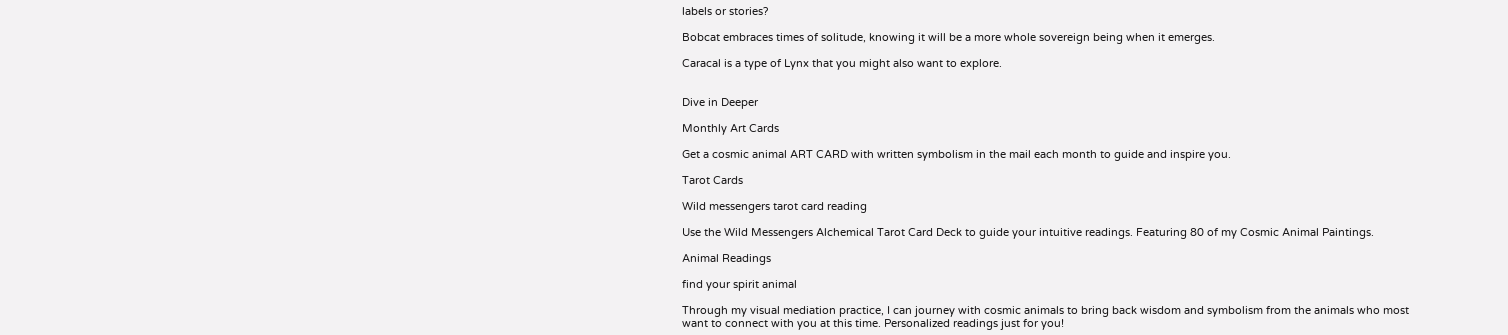labels or stories?

Bobcat embraces times of solitude, knowing it will be a more whole sovereign being when it emerges.

Caracal is a type of Lynx that you might also want to explore.


Dive in Deeper

Monthly Art Cards

Get a cosmic animal ART CARD with written symbolism in the mail each month to guide and inspire you.

Tarot Cards

Wild messengers tarot card reading

Use the Wild Messengers Alchemical Tarot Card Deck to guide your intuitive readings. Featuring 80 of my Cosmic Animal Paintings.

Animal Readings

find your spirit animal

Through my visual mediation practice, I can journey with cosmic animals to bring back wisdom and symbolism from the animals who most want to connect with you at this time. Personalized readings just for you!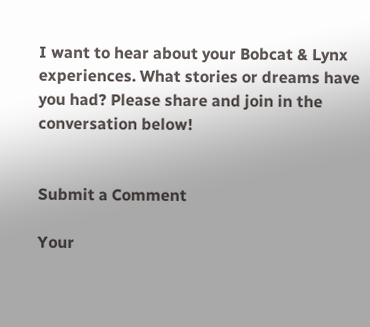I want to hear about your Bobcat & Lynx experiences. What stories or dreams have you had? Please share and join in the conversation below!


Submit a Comment

Your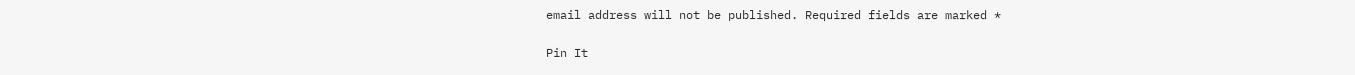email address will not be published. Required fields are marked *

Pin It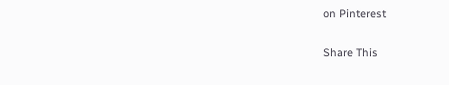on Pinterest

Share This